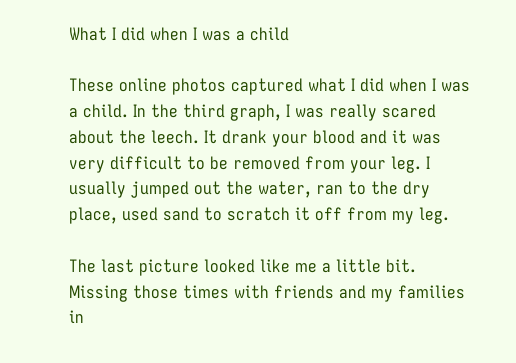What I did when I was a child

These online photos captured what I did when I was a child. In the third graph, I was really scared about the leech. It drank your blood and it was very difficult to be removed from your leg. I usually jumped out the water, ran to the dry place, used sand to scratch it off from my leg.

The last picture looked like me a little bit. Missing those times with friends and my families in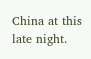China at this late night.